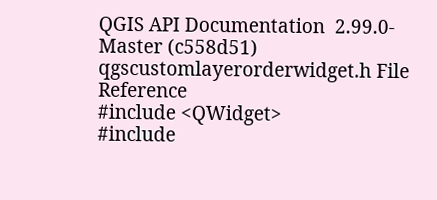QGIS API Documentation  2.99.0-Master (c558d51)
qgscustomlayerorderwidget.h File Reference
#include <QWidget>
#include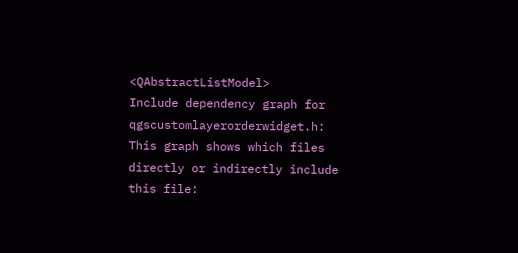<QAbstractListModel>
Include dependency graph for qgscustomlayerorderwidget.h:
This graph shows which files directly or indirectly include this file: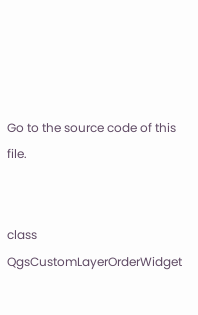Go to the source code of this file.


class  QgsCustomLayerOrderWidget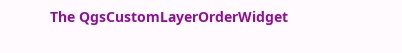The QgsCustomLayerOrderWidget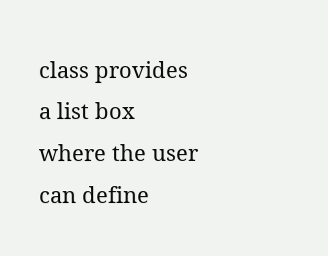class provides a list box where the user can define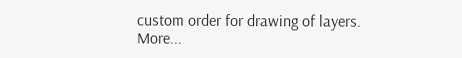custom order for drawing of layers. More...